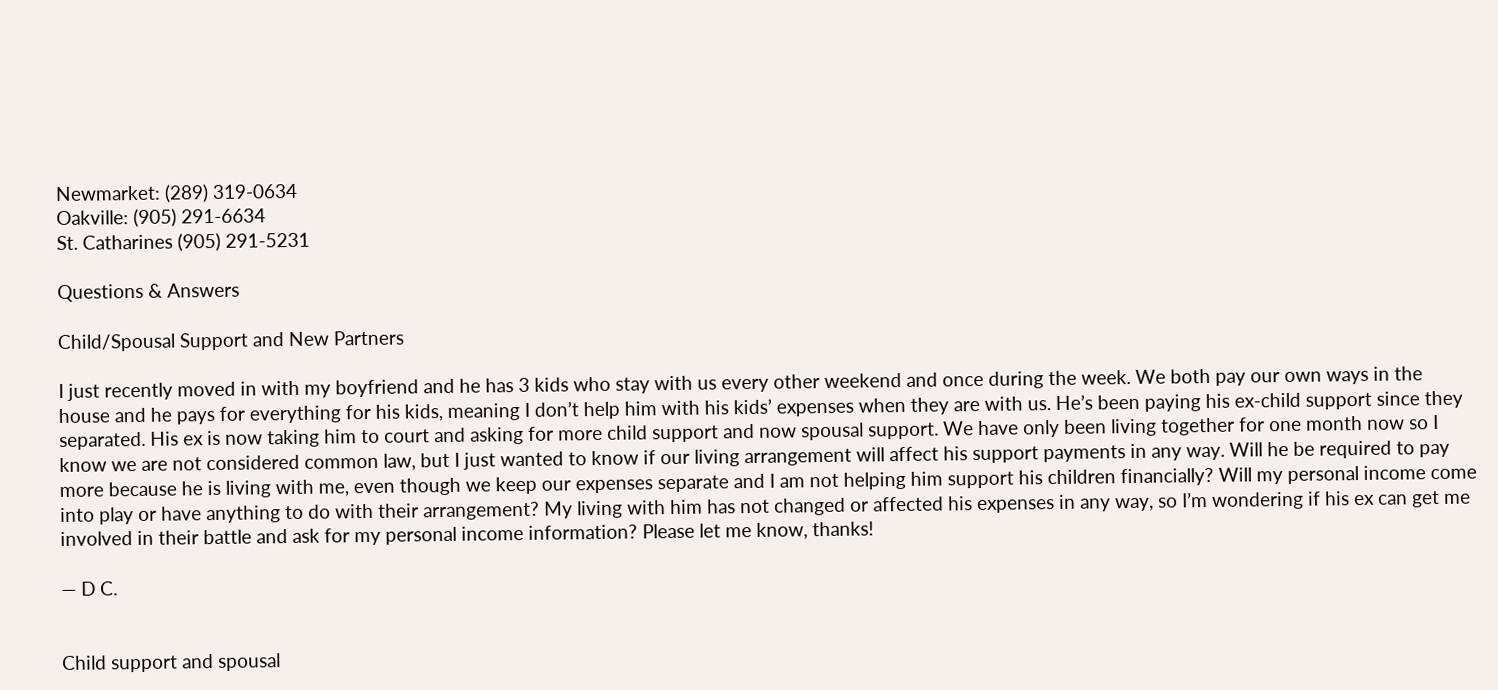Newmarket: (289) 319-0634
Oakville: (905) 291-6634
St. Catharines (905) 291-5231

Questions & Answers

Child/Spousal Support and New Partners

I just recently moved in with my boyfriend and he has 3 kids who stay with us every other weekend and once during the week. We both pay our own ways in the house and he pays for everything for his kids, meaning I don’t help him with his kids’ expenses when they are with us. He’s been paying his ex-child support since they separated. His ex is now taking him to court and asking for more child support and now spousal support. We have only been living together for one month now so I know we are not considered common law, but I just wanted to know if our living arrangement will affect his support payments in any way. Will he be required to pay more because he is living with me, even though we keep our expenses separate and I am not helping him support his children financially? Will my personal income come into play or have anything to do with their arrangement? My living with him has not changed or affected his expenses in any way, so I’m wondering if his ex can get me involved in their battle and ask for my personal income information? Please let me know, thanks!

— D C.


Child support and spousal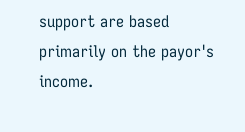support are based primarily on the payor's income.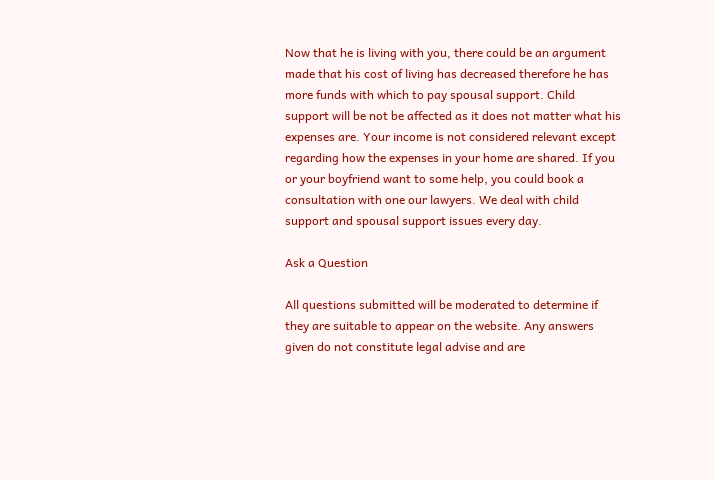Now that he is living with you, there could be an argument made that his cost of living has decreased therefore he has more funds with which to pay spousal support. Child support will be not be affected as it does not matter what his expenses are. Your income is not considered relevant except regarding how the expenses in your home are shared. If you or your boyfriend want to some help, you could book a consultation with one our lawyers. We deal with child support and spousal support issues every day.

Ask a Question

All questions submitted will be moderated to determine if they are suitable to appear on the website. Any answers given do not constitute legal advise and are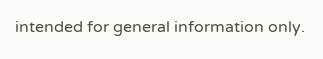intended for general information only.